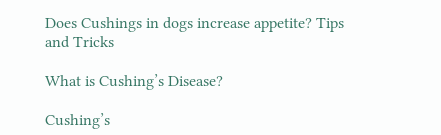Does Cushings in dogs increase appetite? Tips and Tricks

What is Cushing’s Disease?

Cushing’s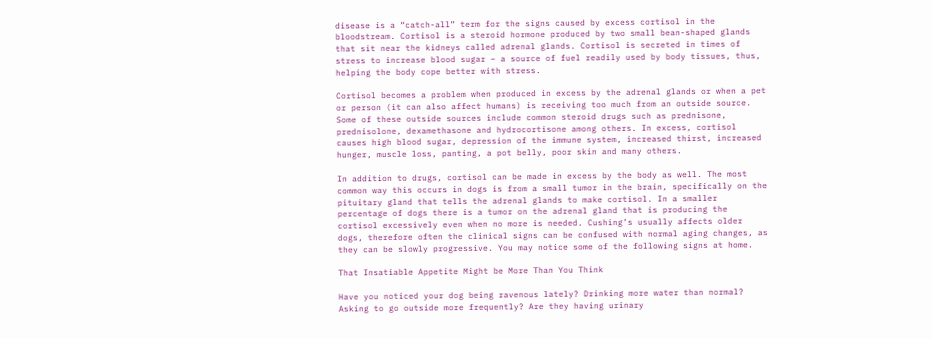disease is a “catch-all” term for the signs caused by excess cortisol in the bloodstream. Cortisol is a steroid hormone produced by two small bean-shaped glands that sit near the kidneys called adrenal glands. Cortisol is secreted in times of stress to increase blood sugar – a source of fuel readily used by body tissues, thus, helping the body cope better with stress.

Cortisol becomes a problem when produced in excess by the adrenal glands or when a pet or person (it can also affect humans) is receiving too much from an outside source. Some of these outside sources include common steroid drugs such as prednisone, prednisolone, dexamethasone and hydrocortisone among others. In excess, cortisol causes high blood sugar, depression of the immune system, increased thirst, increased hunger, muscle loss, panting, a pot belly, poor skin and many others.

In addition to drugs, cortisol can be made in excess by the body as well. The most common way this occurs in dogs is from a small tumor in the brain, specifically on the pituitary gland that tells the adrenal glands to make cortisol. In a smaller percentage of dogs there is a tumor on the adrenal gland that is producing the cortisol excessively even when no more is needed. Cushing’s usually affects older dogs, therefore often the clinical signs can be confused with normal aging changes, as they can be slowly progressive. You may notice some of the following signs at home.

That Insatiable Appetite Might be More Than You Think

Have you noticed your dog being ravenous lately? Drinking more water than normal? Asking to go outside more frequently? Are they having urinary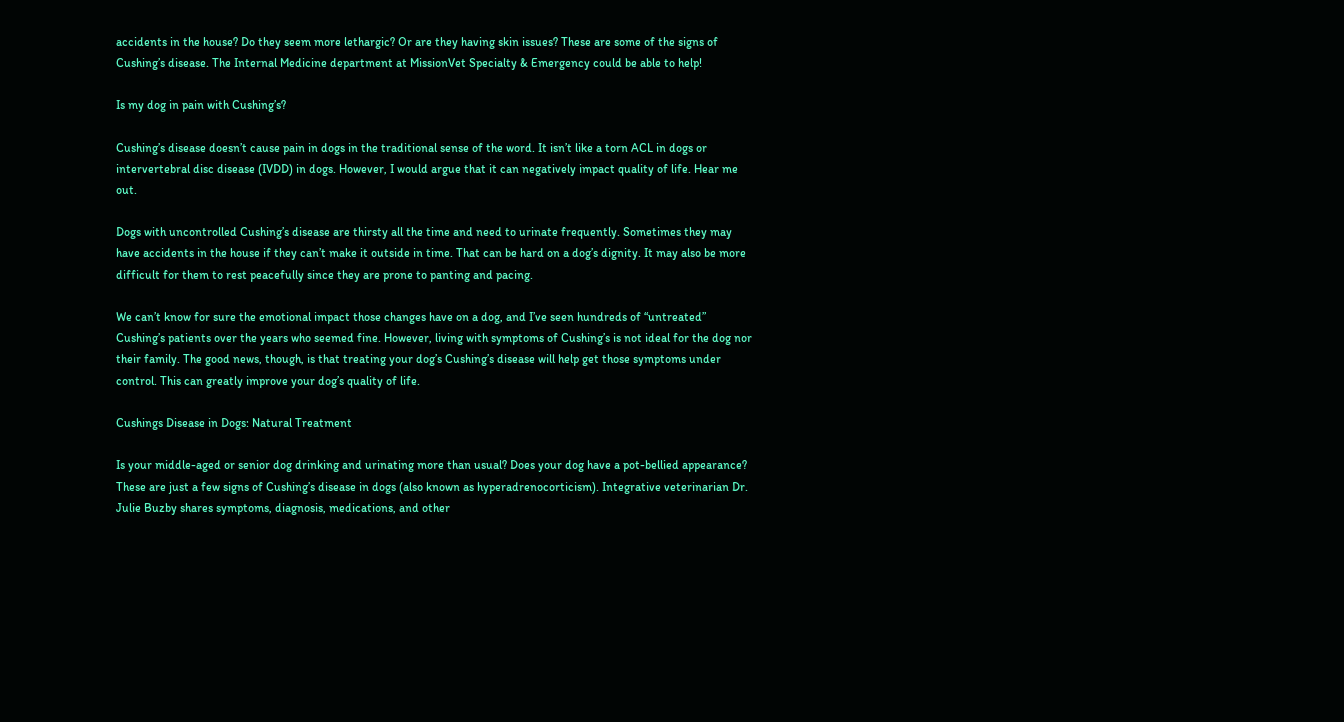accidents in the house? Do they seem more lethargic? Or are they having skin issues? These are some of the signs of Cushing’s disease. The Internal Medicine department at MissionVet Specialty & Emergency could be able to help!

Is my dog in pain with Cushing’s?

Cushing’s disease doesn’t cause pain in dogs in the traditional sense of the word. It isn’t like a torn ACL in dogs or intervertebral disc disease (IVDD) in dogs. However, I would argue that it can negatively impact quality of life. Hear me out.

Dogs with uncontrolled Cushing’s disease are thirsty all the time and need to urinate frequently. Sometimes they may have accidents in the house if they can’t make it outside in time. That can be hard on a dog’s dignity. It may also be more difficult for them to rest peacefully since they are prone to panting and pacing.

We can’t know for sure the emotional impact those changes have on a dog, and I’ve seen hundreds of “untreated” Cushing’s patients over the years who seemed fine. However, living with symptoms of Cushing’s is not ideal for the dog nor their family. The good news, though, is that treating your dog’s Cushing’s disease will help get those symptoms under control. This can greatly improve your dog’s quality of life.

Cushings Disease in Dogs: Natural Treatment

Is your middle-aged or senior dog drinking and urinating more than usual? Does your dog have a pot-bellied appearance? These are just a few signs of Cushing’s disease in dogs (also known as hyperadrenocorticism). Integrative veterinarian Dr. Julie Buzby shares symptoms, diagnosis, medications, and other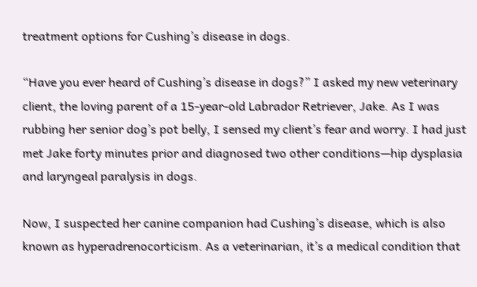treatment options for Cushing’s disease in dogs.

“Have you ever heard of Cushing’s disease in dogs?” I asked my new veterinary client, the loving parent of a 15-year-old Labrador Retriever, Jake. As I was rubbing her senior dog’s pot belly, I sensed my client’s fear and worry. I had just met Jake forty minutes prior and diagnosed two other conditions—hip dysplasia and laryngeal paralysis in dogs.

Now, I suspected her canine companion had Cushing’s disease, which is also known as hyperadrenocorticism. As a veterinarian, it’s a medical condition that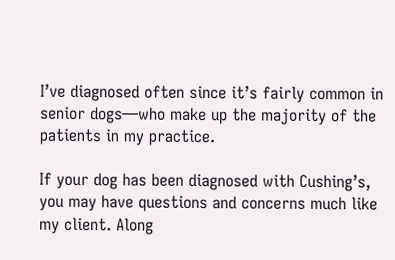I’ve diagnosed often since it’s fairly common in senior dogs—who make up the majority of the patients in my practice.

If your dog has been diagnosed with Cushing’s, you may have questions and concerns much like my client. Along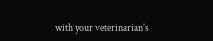with your veterinarian’s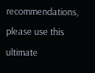recommendations, please use this ultimate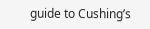guide to Cushing’s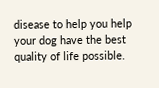disease to help you help your dog have the best quality of life possible.